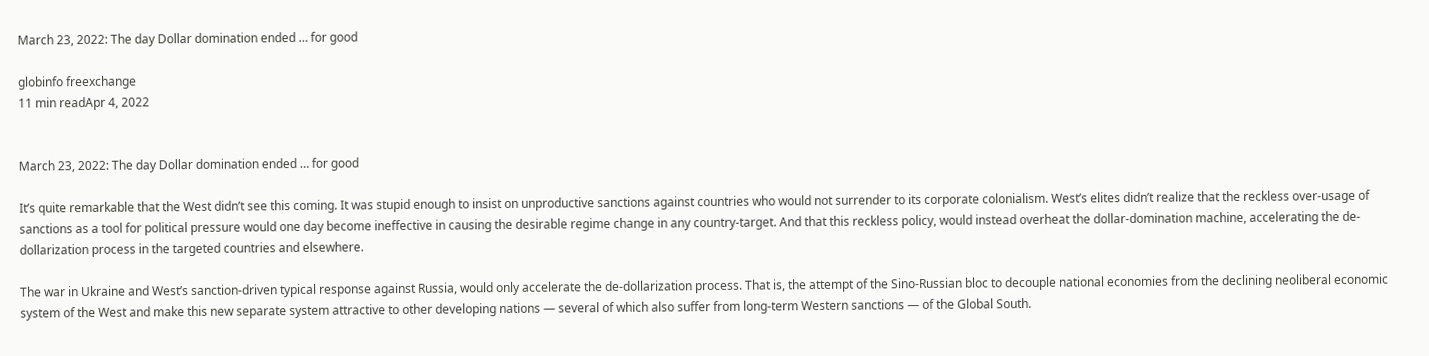March 23, 2022: The day Dollar domination ended … for good

globinfo freexchange
11 min readApr 4, 2022


March 23, 2022: The day Dollar domination ended … for good

It’s quite remarkable that the West didn’t see this coming. It was stupid enough to insist on unproductive sanctions against countries who would not surrender to its corporate colonialism. West’s elites didn’t realize that the reckless over-usage of sanctions as a tool for political pressure would one day become ineffective in causing the desirable regime change in any country-target. And that this reckless policy, would instead overheat the dollar-domination machine, accelerating the de-dollarization process in the targeted countries and elsewhere.

The war in Ukraine and West’s sanction-driven typical response against Russia, would only accelerate the de-dollarization process. That is, the attempt of the Sino-Russian bloc to decouple national economies from the declining neoliberal economic system of the West and make this new separate system attractive to other developing nations — several of which also suffer from long-term Western sanctions — of the Global South.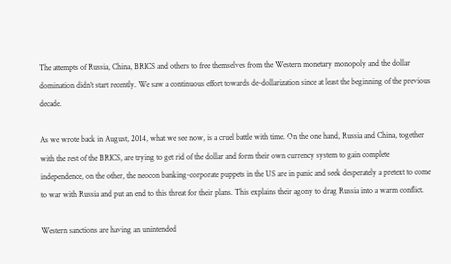The attempts of Russia, China, BRICS and others to free themselves from the Western monetary monopoly and the dollar domination didn’t start recently. We saw a continuous effort towards de-dollarization since at least the beginning of the previous decade.

As we wrote back in August, 2014, what we see now, is a cruel battle with time. On the one hand, Russia and China, together with the rest of the BRICS, are trying to get rid of the dollar and form their own currency system to gain complete independence, on the other, the neocon banking-corporate puppets in the US are in panic and seek desperately a pretext to come to war with Russia and put an end to this threat for their plans. This explains their agony to drag Russia into a warm conflict.

Western sanctions are having an unintended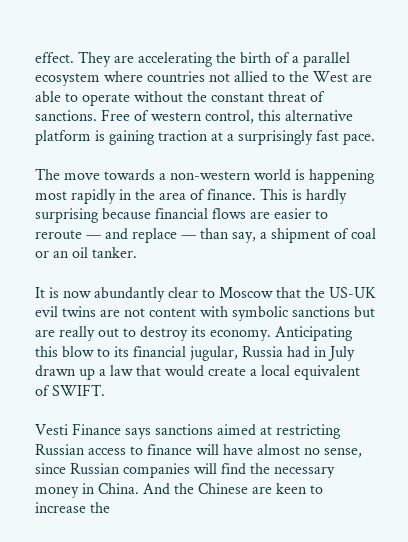effect. They are accelerating the birth of a parallel ecosystem where countries not allied to the West are able to operate without the constant threat of sanctions. Free of western control, this alternative platform is gaining traction at a surprisingly fast pace.

The move towards a non-western world is happening most rapidly in the area of finance. This is hardly surprising because financial flows are easier to reroute — and replace — than say, a shipment of coal or an oil tanker.

It is now abundantly clear to Moscow that the US-UK evil twins are not content with symbolic sanctions but are really out to destroy its economy. Anticipating this blow to its financial jugular, Russia had in July drawn up a law that would create a local equivalent of SWIFT.

Vesti Finance says sanctions aimed at restricting Russian access to finance will have almost no sense, since Russian companies will find the necessary money in China. And the Chinese are keen to increase the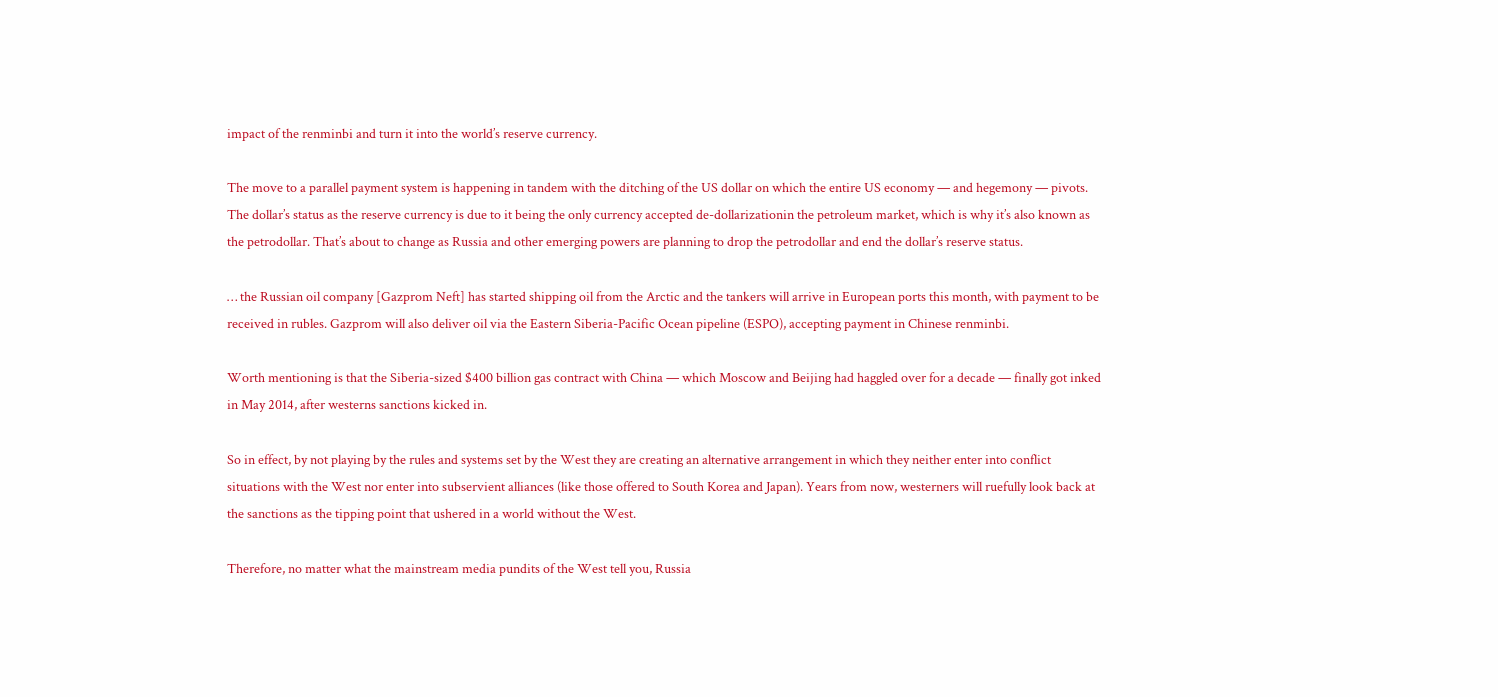impact of the renminbi and turn it into the world’s reserve currency.

The move to a parallel payment system is happening in tandem with the ditching of the US dollar on which the entire US economy — and hegemony — pivots. The dollar’s status as the reserve currency is due to it being the only currency accepted de-dollarizationin the petroleum market, which is why it’s also known as the petrodollar. That’s about to change as Russia and other emerging powers are planning to drop the petrodollar and end the dollar’s reserve status.

… the Russian oil company [Gazprom Neft] has started shipping oil from the Arctic and the tankers will arrive in European ports this month, with payment to be received in rubles. Gazprom will also deliver oil via the Eastern Siberia-Pacific Ocean pipeline (ESPO), accepting payment in Chinese renminbi.

Worth mentioning is that the Siberia-sized $400 billion gas contract with China — which Moscow and Beijing had haggled over for a decade — finally got inked in May 2014, after westerns sanctions kicked in.

So in effect, by not playing by the rules and systems set by the West they are creating an alternative arrangement in which they neither enter into conflict situations with the West nor enter into subservient alliances (like those offered to South Korea and Japan). Years from now, westerners will ruefully look back at the sanctions as the tipping point that ushered in a world without the West.

Therefore, no matter what the mainstream media pundits of the West tell you, Russia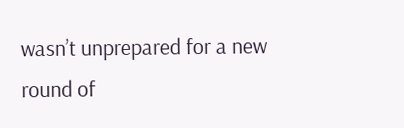wasn’t unprepared for a new round of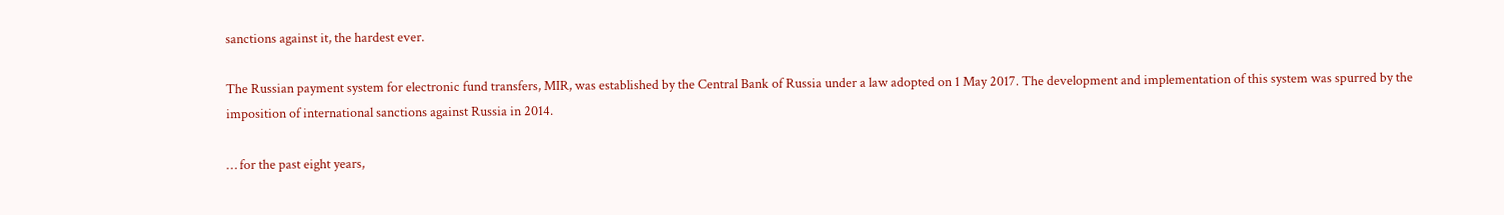sanctions against it, the hardest ever.

The Russian payment system for electronic fund transfers, MIR, was established by the Central Bank of Russia under a law adopted on 1 May 2017. The development and implementation of this system was spurred by the imposition of international sanctions against Russia in 2014.

… for the past eight years,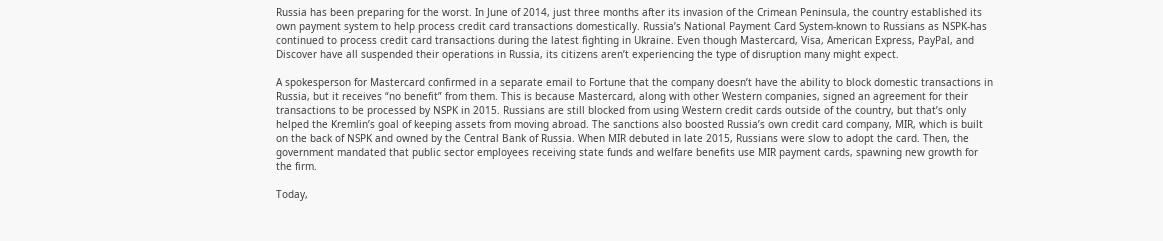Russia has been preparing for the worst. In June of 2014, just three months after its invasion of the Crimean Peninsula, the country established its own payment system to help process credit card transactions domestically. Russia’s National Payment Card System-known to Russians as NSPK-has continued to process credit card transactions during the latest fighting in Ukraine. Even though Mastercard, Visa, American Express, PayPal, and Discover have all suspended their operations in Russia, its citizens aren’t experiencing the type of disruption many might expect.

A spokesperson for Mastercard confirmed in a separate email to Fortune that the company doesn’t have the ability to block domestic transactions in Russia, but it receives “no benefit” from them. This is because Mastercard, along with other Western companies, signed an agreement for their transactions to be processed by NSPK in 2015. Russians are still blocked from using Western credit cards outside of the country, but that’s only helped the Kremlin’s goal of keeping assets from moving abroad. The sanctions also boosted Russia’s own credit card company, MIR, which is built on the back of NSPK and owned by the Central Bank of Russia. When MIR debuted in late 2015, Russians were slow to adopt the card. Then, the government mandated that public sector employees receiving state funds and welfare benefits use MIR payment cards, spawning new growth for the firm.

Today,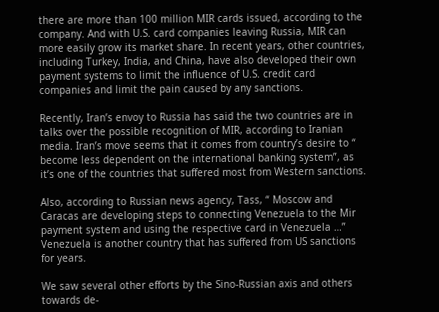there are more than 100 million MIR cards issued, according to the company. And with U.S. card companies leaving Russia, MIR can more easily grow its market share. In recent years, other countries, including Turkey, India, and China, have also developed their own payment systems to limit the influence of U.S. credit card companies and limit the pain caused by any sanctions.

Recently, Iran’s envoy to Russia has said the two countries are in talks over the possible recognition of MIR, according to Iranian media. Iran’s move seems that it comes from country’s desire to “ become less dependent on the international banking system”, as it’s one of the countries that suffered most from Western sanctions.

Also, according to Russian news agency, Tass, “ Moscow and Caracas are developing steps to connecting Venezuela to the Mir payment system and using the respective card in Venezuela …” Venezuela is another country that has suffered from US sanctions for years.

We saw several other efforts by the Sino-Russian axis and others towards de-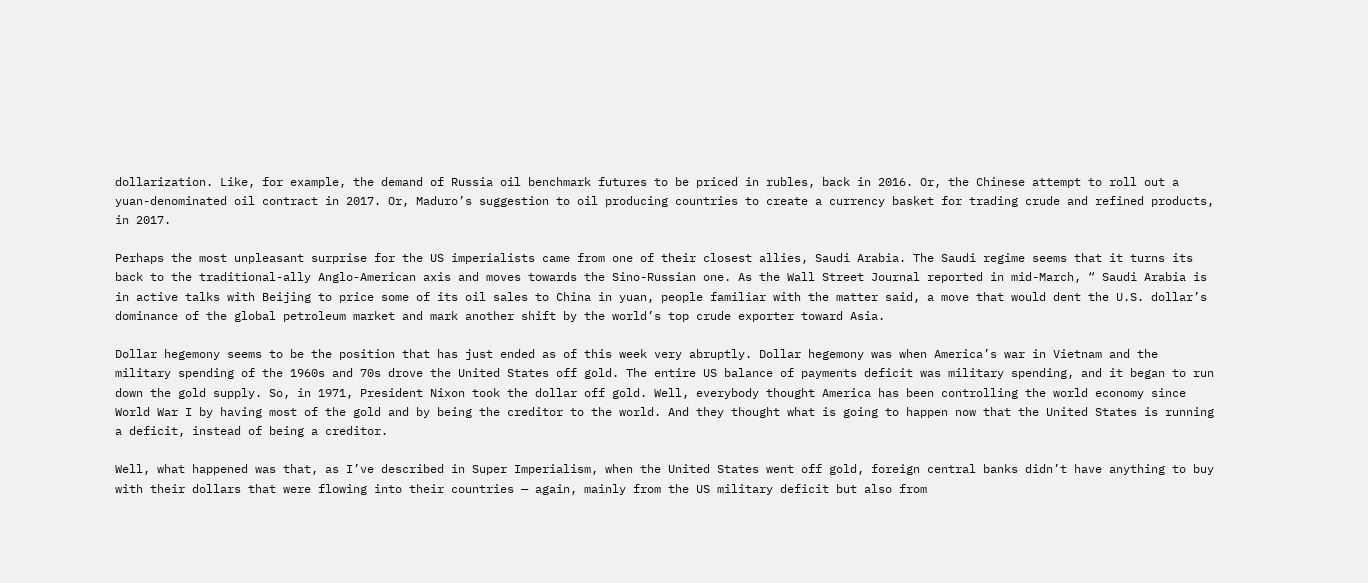dollarization. Like, for example, the demand of Russia oil benchmark futures to be priced in rubles, back in 2016. Or, the Chinese attempt to roll out a yuan-denominated oil contract in 2017. Or, Maduro’s suggestion to oil producing countries to create a currency basket for trading crude and refined products, in 2017.

Perhaps the most unpleasant surprise for the US imperialists came from one of their closest allies, Saudi Arabia. The Saudi regime seems that it turns its back to the traditional-ally Anglo-American axis and moves towards the Sino-Russian one. As the Wall Street Journal reported in mid-March, “ Saudi Arabia is in active talks with Beijing to price some of its oil sales to China in yuan, people familiar with the matter said, a move that would dent the U.S. dollar’s dominance of the global petroleum market and mark another shift by the world’s top crude exporter toward Asia.

Dollar hegemony seems to be the position that has just ended as of this week very abruptly. Dollar hegemony was when America’s war in Vietnam and the military spending of the 1960s and 70s drove the United States off gold. The entire US balance of payments deficit was military spending, and it began to run down the gold supply. So, in 1971, President Nixon took the dollar off gold. Well, everybody thought America has been controlling the world economy since World War I by having most of the gold and by being the creditor to the world. And they thought what is going to happen now that the United States is running a deficit, instead of being a creditor.

Well, what happened was that, as I’ve described in Super Imperialism, when the United States went off gold, foreign central banks didn’t have anything to buy with their dollars that were flowing into their countries — again, mainly from the US military deficit but also from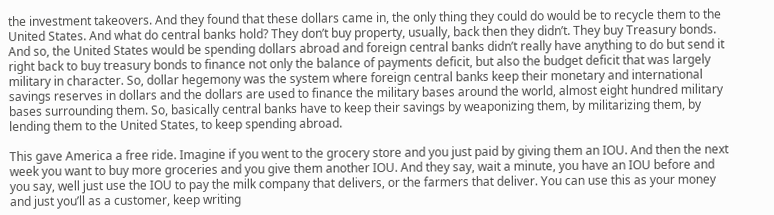the investment takeovers. And they found that these dollars came in, the only thing they could do would be to recycle them to the United States. And what do central banks hold? They don’t buy property, usually, back then they didn’t. They buy Treasury bonds. And so, the United States would be spending dollars abroad and foreign central banks didn’t really have anything to do but send it right back to buy treasury bonds to finance not only the balance of payments deficit, but also the budget deficit that was largely military in character. So, dollar hegemony was the system where foreign central banks keep their monetary and international savings reserves in dollars and the dollars are used to finance the military bases around the world, almost eight hundred military bases surrounding them. So, basically central banks have to keep their savings by weaponizing them, by militarizing them, by lending them to the United States, to keep spending abroad.

This gave America a free ride. Imagine if you went to the grocery store and you just paid by giving them an IOU. And then the next week you want to buy more groceries and you give them another IOU. And they say, wait a minute, you have an IOU before and you say, well just use the IOU to pay the milk company that delivers, or the farmers that deliver. You can use this as your money and just you’ll as a customer, keep writing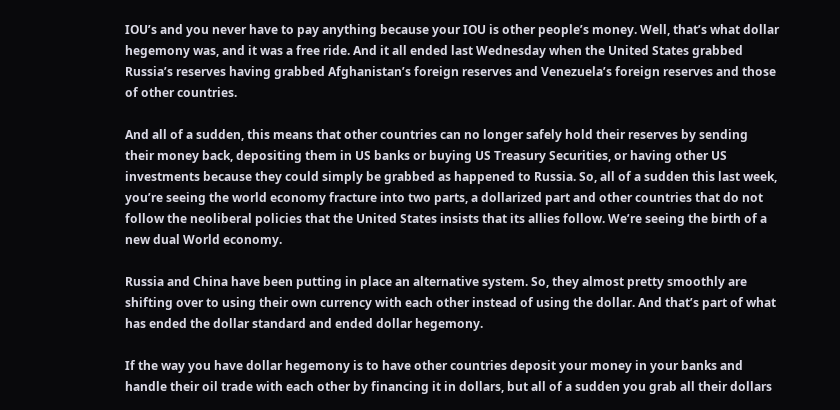IOU’s and you never have to pay anything because your IOU is other people’s money. Well, that’s what dollar hegemony was, and it was a free ride. And it all ended last Wednesday when the United States grabbed Russia’s reserves having grabbed Afghanistan’s foreign reserves and Venezuela’s foreign reserves and those of other countries.

And all of a sudden, this means that other countries can no longer safely hold their reserves by sending their money back, depositing them in US banks or buying US Treasury Securities, or having other US investments because they could simply be grabbed as happened to Russia. So, all of a sudden this last week, you’re seeing the world economy fracture into two parts, a dollarized part and other countries that do not follow the neoliberal policies that the United States insists that its allies follow. We’re seeing the birth of a new dual World economy.

Russia and China have been putting in place an alternative system. So, they almost pretty smoothly are shifting over to using their own currency with each other instead of using the dollar. And that’s part of what has ended the dollar standard and ended dollar hegemony.

If the way you have dollar hegemony is to have other countries deposit your money in your banks and handle their oil trade with each other by financing it in dollars, but all of a sudden you grab all their dollars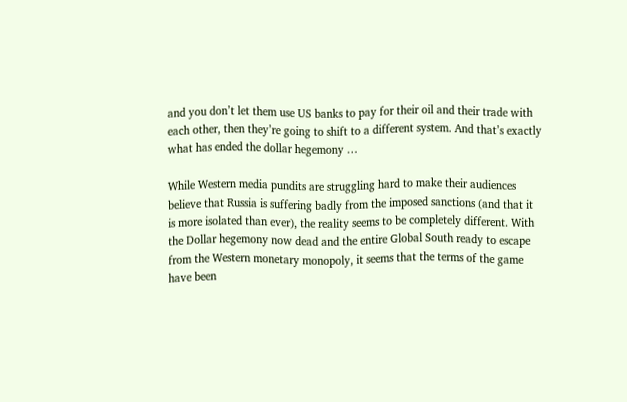and you don’t let them use US banks to pay for their oil and their trade with each other, then they’re going to shift to a different system. And that’s exactly what has ended the dollar hegemony …

While Western media pundits are struggling hard to make their audiences believe that Russia is suffering badly from the imposed sanctions (and that it is more isolated than ever), the reality seems to be completely different. With the Dollar hegemony now dead and the entire Global South ready to escape from the Western monetary monopoly, it seems that the terms of the game have been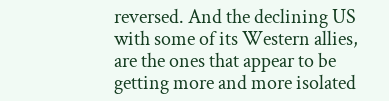reversed. And the declining US with some of its Western allies, are the ones that appear to be getting more and more isolated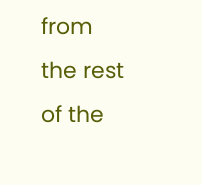from the rest of the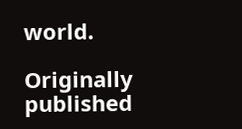world.

Originally published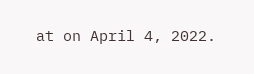at on April 4, 2022.